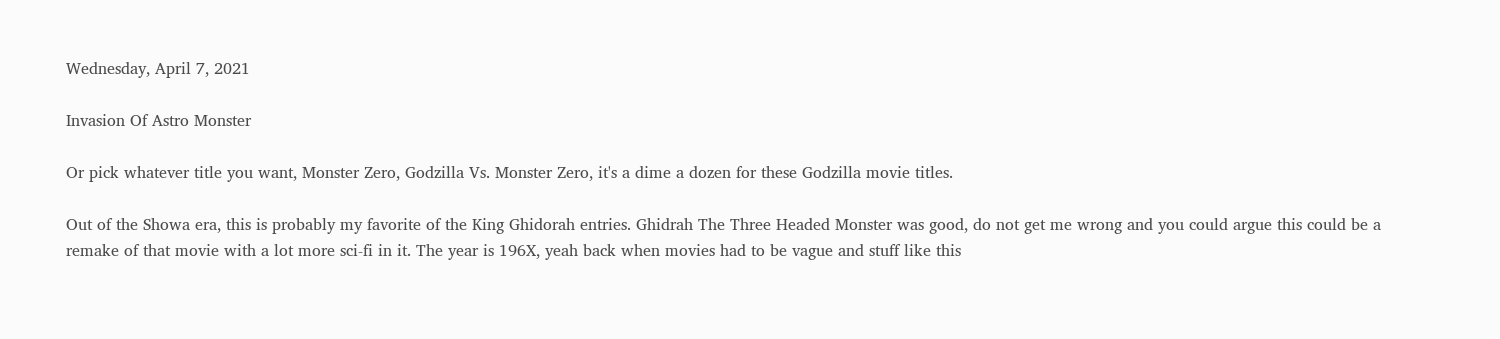Wednesday, April 7, 2021

Invasion Of Astro Monster

Or pick whatever title you want, Monster Zero, Godzilla Vs. Monster Zero, it's a dime a dozen for these Godzilla movie titles.

Out of the Showa era, this is probably my favorite of the King Ghidorah entries. Ghidrah The Three Headed Monster was good, do not get me wrong and you could argue this could be a remake of that movie with a lot more sci-fi in it. The year is 196X, yeah back when movies had to be vague and stuff like this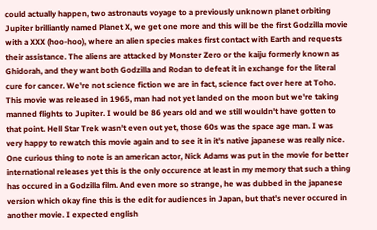could actually happen, two astronauts voyage to a previously unknown planet orbiting Jupiter brilliantly named Planet X, we get one more and this will be the first Godzilla movie with a XXX (hoo-hoo), where an alien species makes first contact with Earth and requests their assistance. The aliens are attacked by Monster Zero or the kaiju formerly known as Ghidorah, and they want both Godzilla and Rodan to defeat it in exchange for the literal cure for cancer. We're not science fiction we are in fact, science fact over here at Toho. This movie was released in 1965, man had not yet landed on the moon but we're taking manned flights to Jupiter. I would be 86 years old and we still wouldn't have gotten to that point. Hell Star Trek wasn't even out yet, those 60s was the space age man. I was very happy to rewatch this movie again and to see it in it's native japanese was really nice. One curious thing to note is an american actor, Nick Adams was put in the movie for better international releases yet this is the only occurence at least in my memory that such a thing has occured in a Godzilla film. And even more so strange, he was dubbed in the japanese version which okay fine this is the edit for audiences in Japan, but that's never occured in another movie. I expected english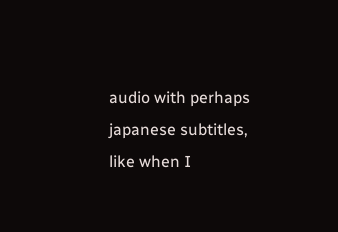audio with perhaps japanese subtitles, like when I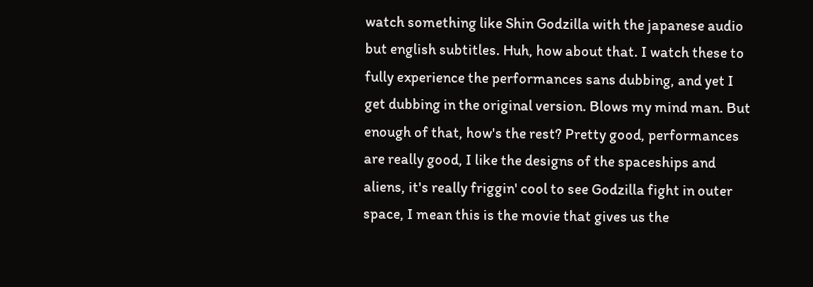watch something like Shin Godzilla with the japanese audio but english subtitles. Huh, how about that. I watch these to fully experience the performances sans dubbing, and yet I get dubbing in the original version. Blows my mind man. But enough of that, how's the rest? Pretty good, performances are really good, I like the designs of the spaceships and aliens, it's really friggin' cool to see Godzilla fight in outer space, I mean this is the movie that gives us the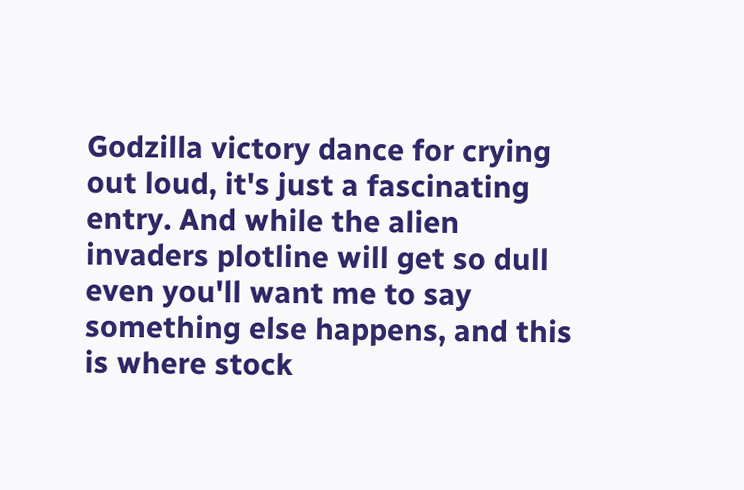Godzilla victory dance for crying out loud, it's just a fascinating entry. And while the alien invaders plotline will get so dull even you'll want me to say something else happens, and this is where stock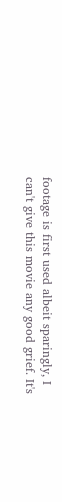footage is first used albeit sparingly, I can't give this movie any good grief. It's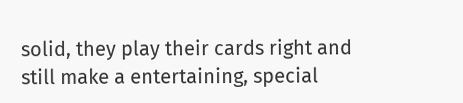solid, they play their cards right and still make a entertaining, special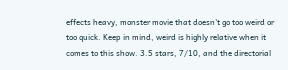effects heavy, monster movie that doesn't go too weird or too quick. Keep in mind, weird is highly relative when it comes to this show. 3.5 stars, 7/10, and the directorial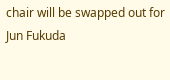chair will be swapped out for Jun Fukuda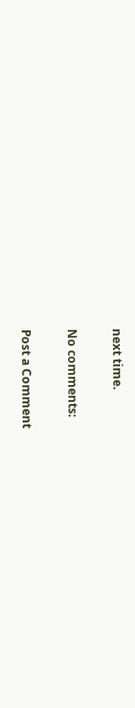next time.

No comments:

Post a Comment